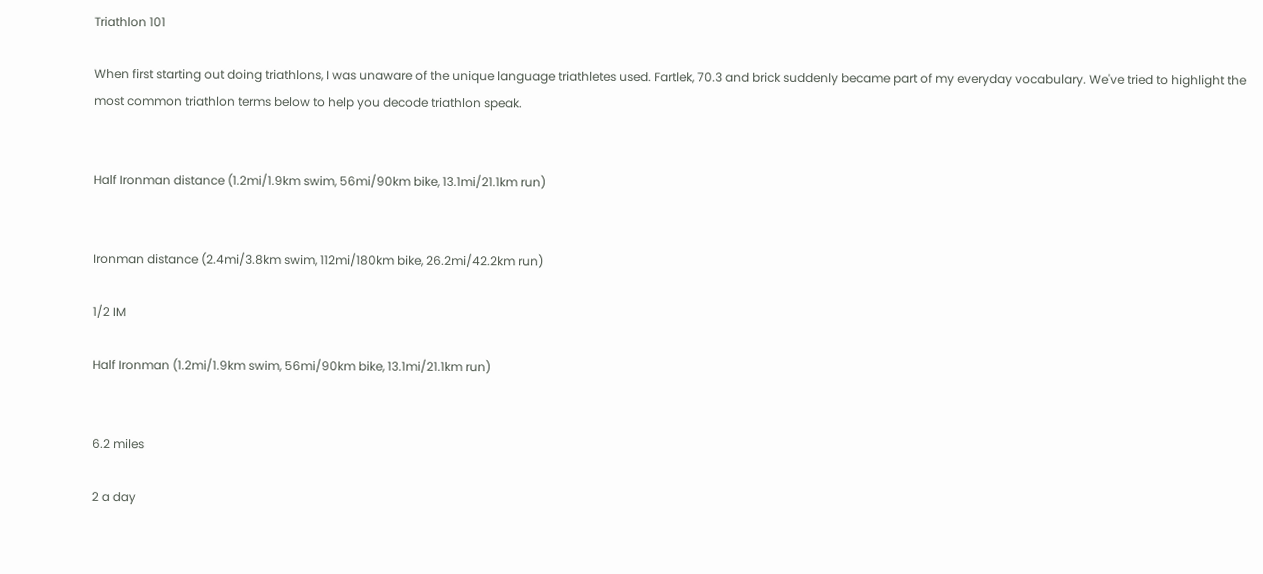Triathlon 101

When first starting out doing triathlons, I was unaware of the unique language triathletes used. Fartlek, 70.3 and brick suddenly became part of my everyday vocabulary. We've tried to highlight the most common triathlon terms below to help you decode triathlon speak.


Half Ironman distance (1.2mi/1.9km swim, 56mi/90km bike, 13.1mi/21.1km run)


Ironman distance (2.4mi/3.8km swim, 112mi/180km bike, 26.2mi/42.2km run)

1/2 IM

Half Ironman (1.2mi/1.9km swim, 56mi/90km bike, 13.1mi/21.1km run)


6.2 miles

2 a day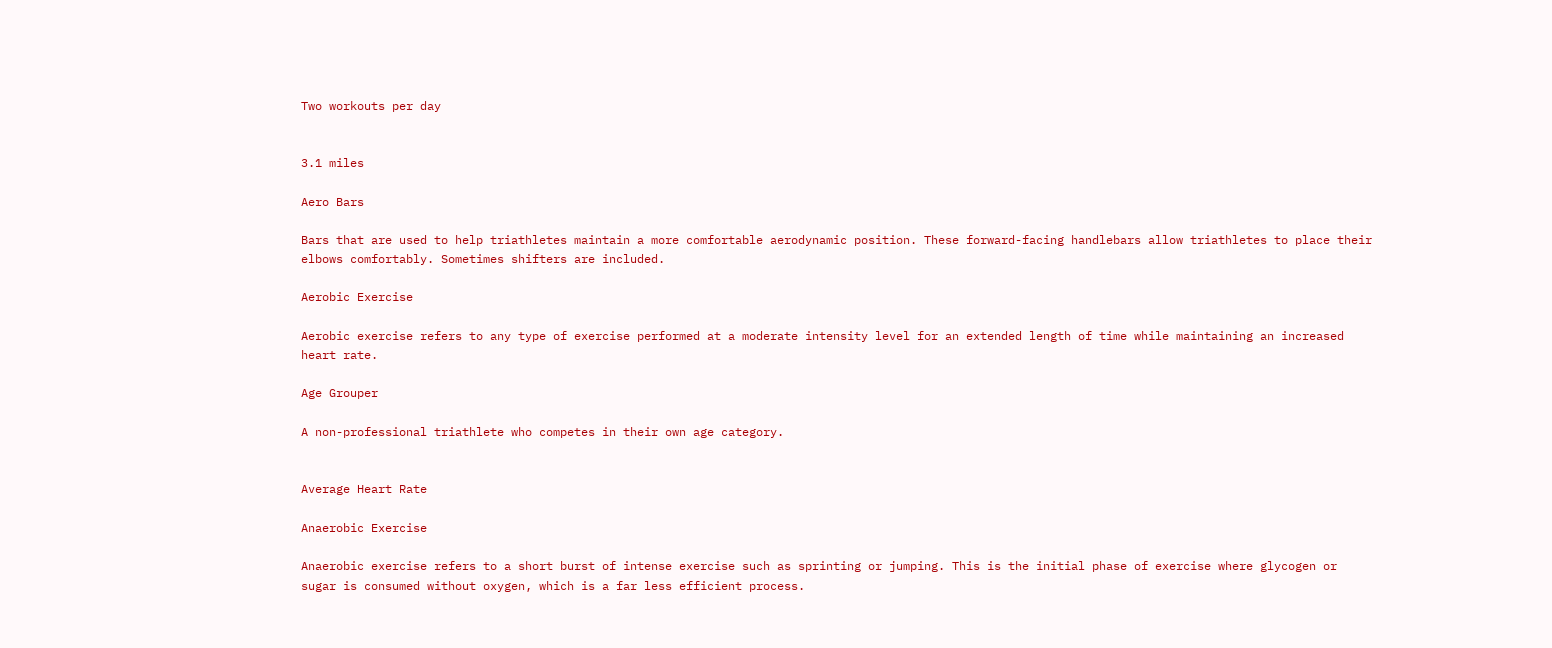Two workouts per day


3.1 miles

Aero Bars

Bars that are used to help triathletes maintain a more comfortable aerodynamic position. These forward-facing handlebars allow triathletes to place their elbows comfortably. Sometimes shifters are included.

Aerobic Exercise

Aerobic exercise refers to any type of exercise performed at a moderate intensity level for an extended length of time while maintaining an increased heart rate.

Age Grouper

A non-professional triathlete who competes in their own age category.


Average Heart Rate

Anaerobic Exercise

Anaerobic exercise refers to a short burst of intense exercise such as sprinting or jumping. This is the initial phase of exercise where glycogen or sugar is consumed without oxygen, which is a far less efficient process.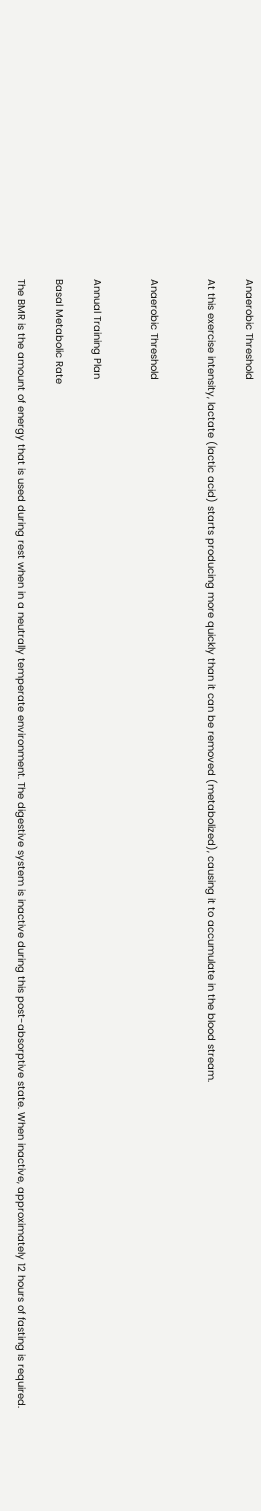Anaerobic Threshold

At this exercise intensity, lactate (lactic acid) starts producing more quickly than it can be removed (metabolized), causing it to accumulate in the blood stream.


Anaerobic Threshold


Annual Training Plan

Basal Metabolic Rate

The BMR is the amount of energy that is used during rest when in a neutrally temperate environment. The digestive system is inactive during this post-absorptive state. When inactive, approximately 12 hours of fasting is required.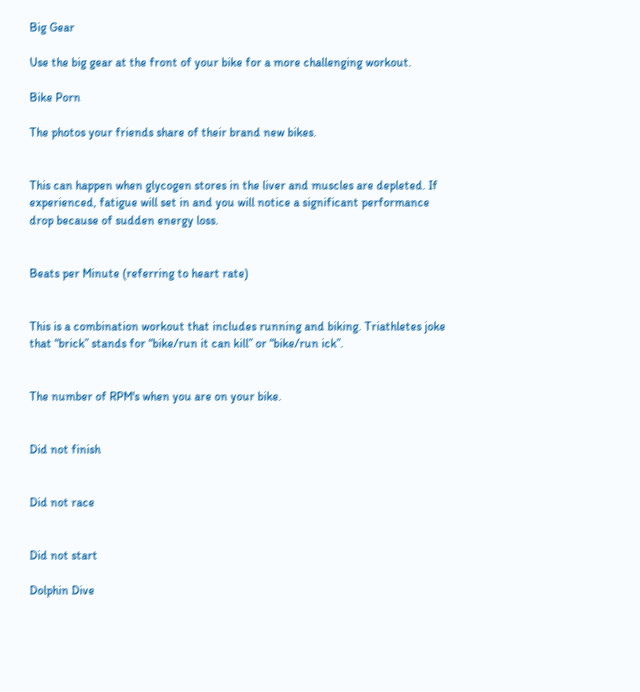Big Gear

Use the big gear at the front of your bike for a more challenging workout.

Bike Porn

The photos your friends share of their brand new bikes.


This can happen when glycogen stores in the liver and muscles are depleted. If experienced, fatigue will set in and you will notice a significant performance drop because of sudden energy loss.


Beats per Minute (referring to heart rate)


This is a combination workout that includes running and biking. Triathletes joke that “brick” stands for “bike/run it can kill” or “bike/run ick”.


The number of RPM's when you are on your bike.


Did not finish


Did not race


Did not start

Dolphin Dive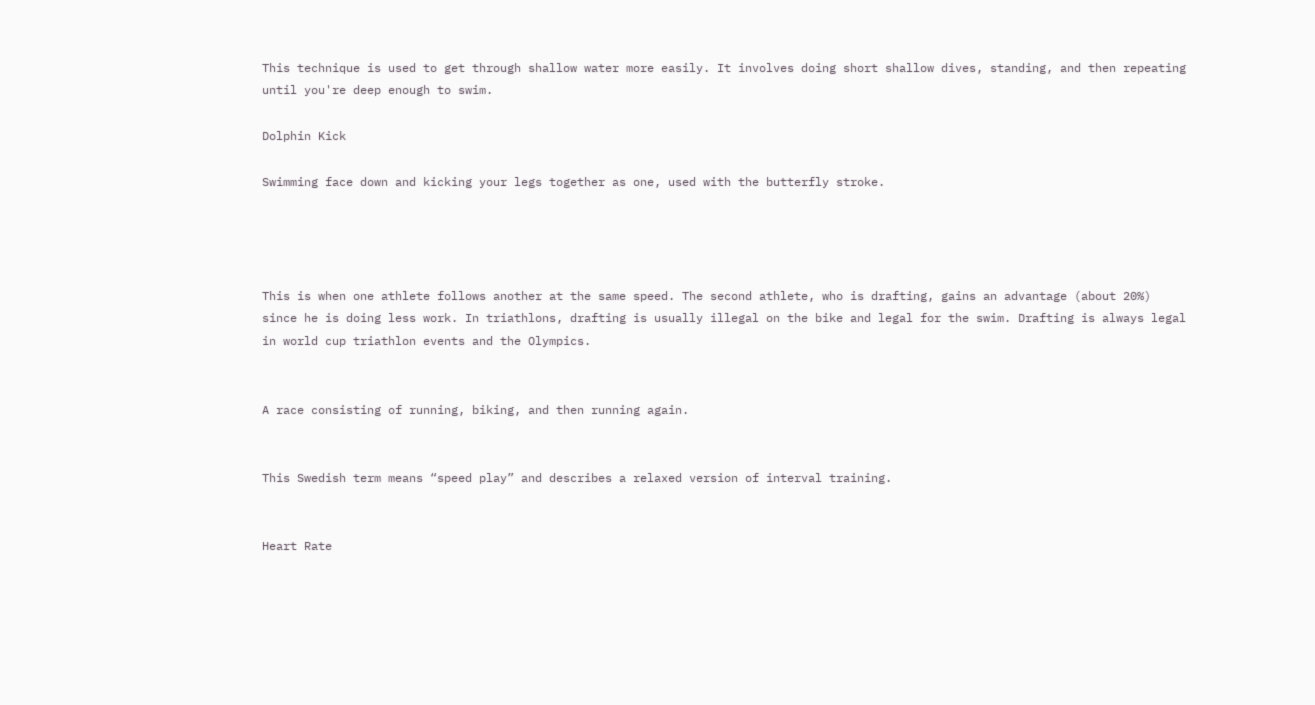This technique is used to get through shallow water more easily. It involves doing short shallow dives, standing, and then repeating until you're deep enough to swim.

Dolphin Kick

Swimming face down and kicking your legs together as one, used with the butterfly stroke.




This is when one athlete follows another at the same speed. The second athlete, who is drafting, gains an advantage (about 20%) since he is doing less work. In triathlons, drafting is usually illegal on the bike and legal for the swim. Drafting is always legal in world cup triathlon events and the Olympics.


A race consisting of running, biking, and then running again.


This Swedish term means “speed play” and describes a relaxed version of interval training.


Heart Rate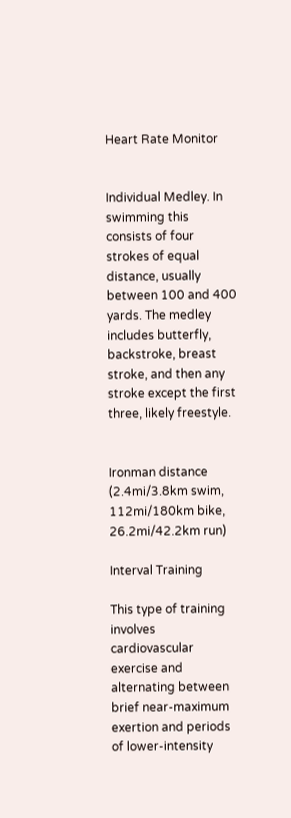Heart Rate Monitor


Individual Medley. In swimming this consists of four strokes of equal distance, usually between 100 and 400 yards. The medley includes butterfly, backstroke, breast stroke, and then any stroke except the first three, likely freestyle.


Ironman distance (2.4mi/3.8km swim, 112mi/180km bike, 26.2mi/42.2km run)

Interval Training

This type of training involves cardiovascular exercise and alternating between brief near-maximum exertion and periods of lower-intensity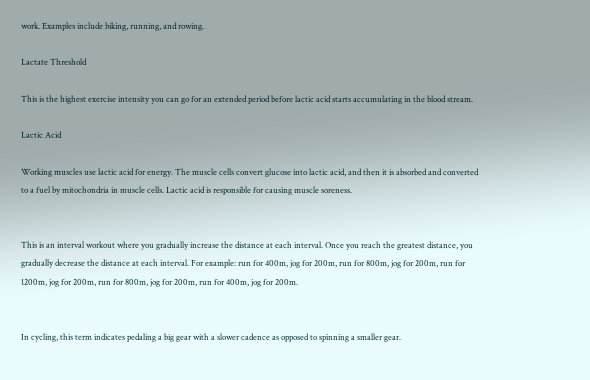work. Examples include biking, running, and rowing.

Lactate Threshold

This is the highest exercise intensity you can go for an extended period before lactic acid starts accumulating in the blood stream.

Lactic Acid

Working muscles use lactic acid for energy. The muscle cells convert glucose into lactic acid, and then it is absorbed and converted to a fuel by mitochondria in muscle cells. Lactic acid is responsible for causing muscle soreness.


This is an interval workout where you gradually increase the distance at each interval. Once you reach the greatest distance, you gradually decrease the distance at each interval. For example: run for 400m, jog for 200m, run for 800m, jog for 200m, run for 1200m, jog for 200m, run for 800m, jog for 200m, run for 400m, jog for 200m.


In cycling, this term indicates pedaling a big gear with a slower cadence as opposed to spinning a smaller gear.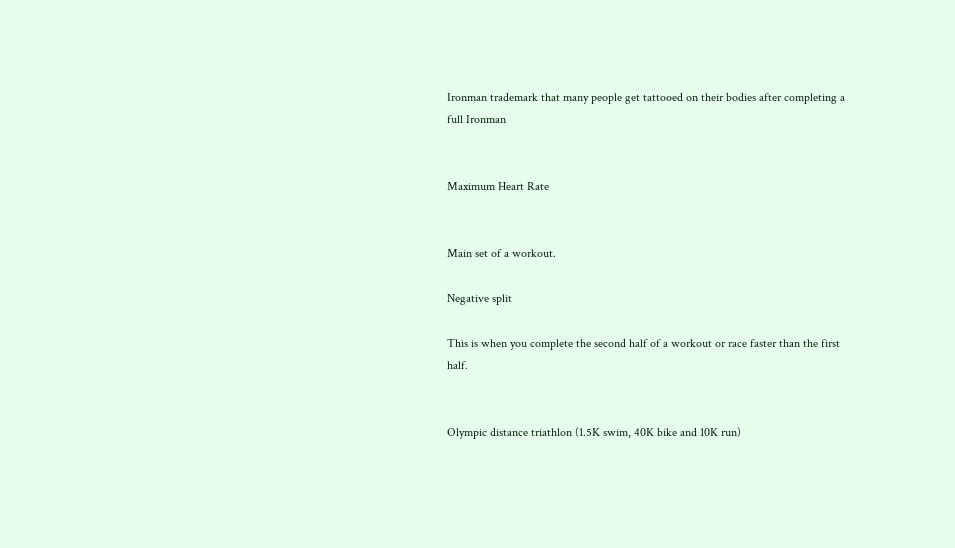Ironman trademark that many people get tattooed on their bodies after completing a full Ironman


Maximum Heart Rate


Main set of a workout.

Negative split

This is when you complete the second half of a workout or race faster than the first half.


Olympic distance triathlon (1.5K swim, 40K bike and 10K run)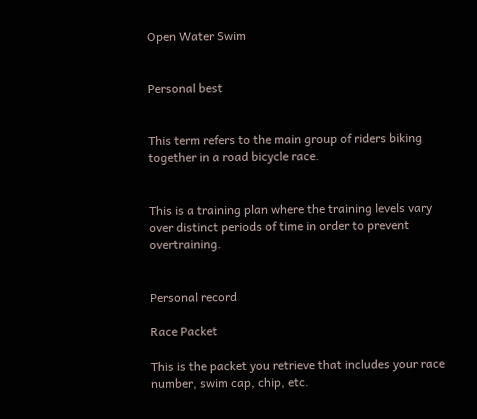Open Water Swim


Personal best


This term refers to the main group of riders biking together in a road bicycle race.


This is a training plan where the training levels vary over distinct periods of time in order to prevent overtraining.


Personal record

Race Packet

This is the packet you retrieve that includes your race number, swim cap, chip, etc.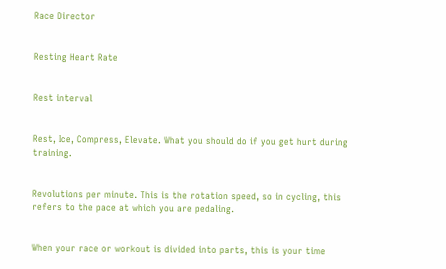Race Director


Resting Heart Rate


Rest interval


Rest, Ice, Compress, Elevate. What you should do if you get hurt during training.


Revolutions per minute. This is the rotation speed, so in cycling, this refers to the pace at which you are pedaling.


When your race or workout is divided into parts, this is your time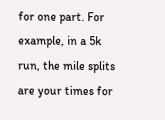for one part. For example, in a 5k run, the mile splits are your times for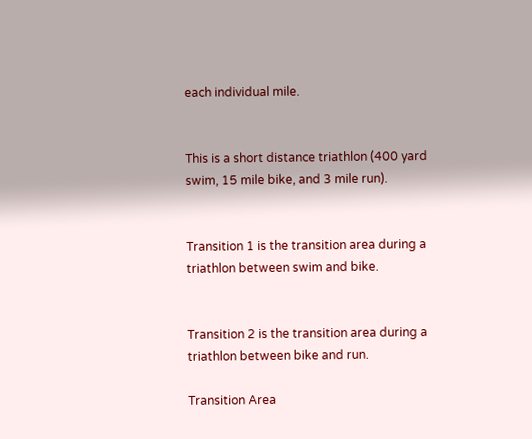each individual mile.


This is a short distance triathlon (400 yard swim, 15 mile bike, and 3 mile run).


Transition 1 is the transition area during a triathlon between swim and bike.


Transition 2 is the transition area during a triathlon between bike and run.

Transition Area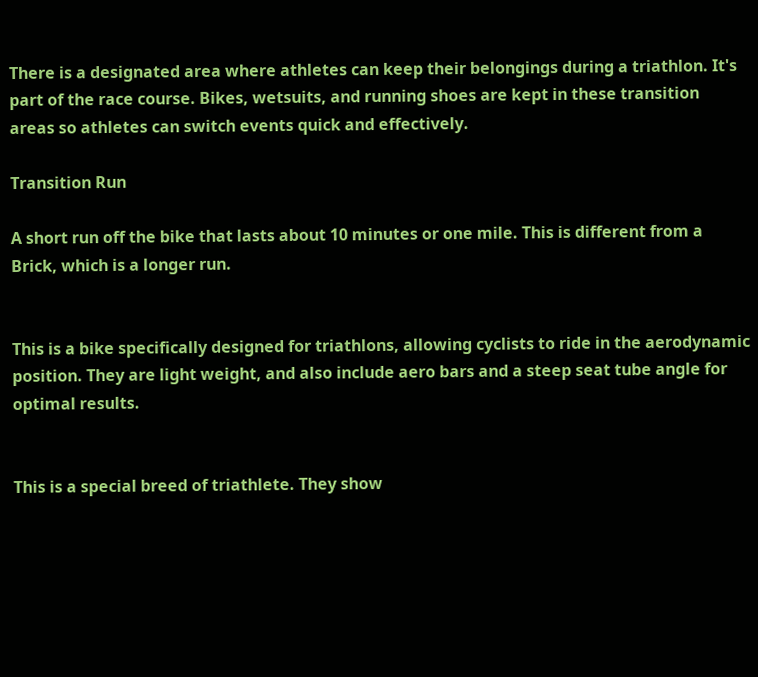There is a designated area where athletes can keep their belongings during a triathlon. It's part of the race course. Bikes, wetsuits, and running shoes are kept in these transition areas so athletes can switch events quick and effectively.

Transition Run

A short run off the bike that lasts about 10 minutes or one mile. This is different from a Brick, which is a longer run.


This is a bike specifically designed for triathlons, allowing cyclists to ride in the aerodynamic position. They are light weight, and also include aero bars and a steep seat tube angle for optimal results.


This is a special breed of triathlete. They show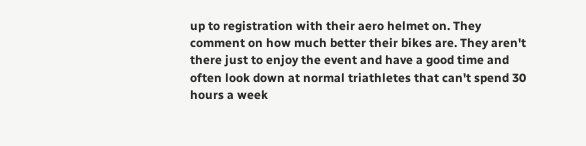up to registration with their aero helmet on. They comment on how much better their bikes are. They aren't there just to enjoy the event and have a good time and often look down at normal triathletes that can't spend 30 hours a week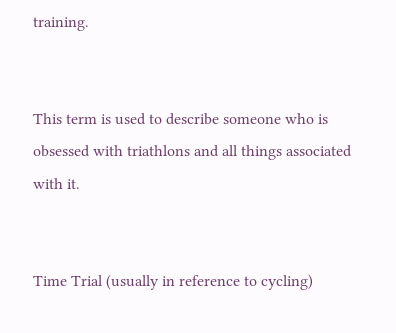training.


This term is used to describe someone who is obsessed with triathlons and all things associated with it.


Time Trial (usually in reference to cycling)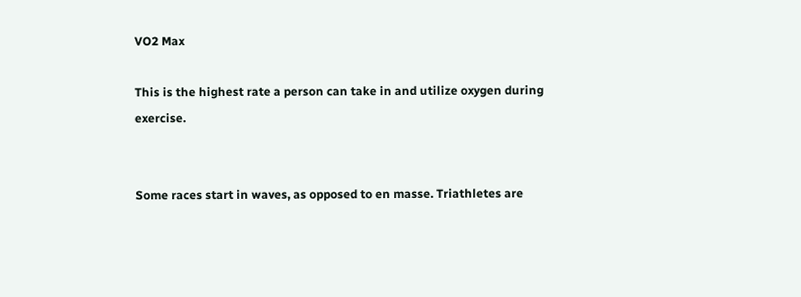VO2 Max

This is the highest rate a person can take in and utilize oxygen during exercise.


Some races start in waves, as opposed to en masse. Triathletes are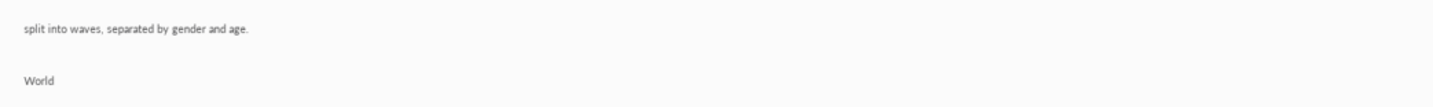split into waves, separated by gender and age.


World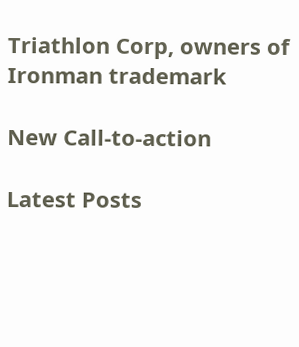Triathlon Corp, owners of Ironman trademark

New Call-to-action

Latest Posts